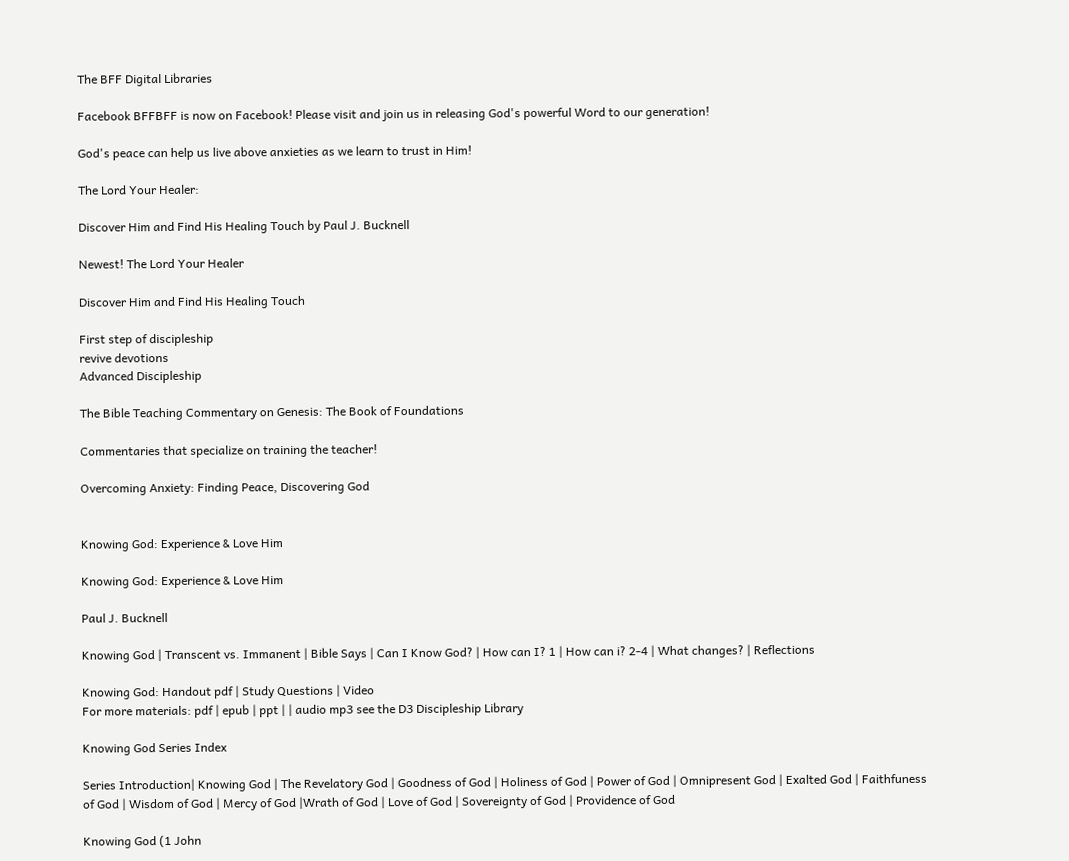The BFF Digital Libraries

Facebook BFFBFF is now on Facebook! Please visit and join us in releasing God's powerful Word to our generation!

God's peace can help us live above anxieties as we learn to trust in Him!

The Lord Your Healer:

Discover Him and Find His Healing Touch by Paul J. Bucknell

Newest! The Lord Your Healer

Discover Him and Find His Healing Touch

First step of discipleship
revive devotions
Advanced Discipleship

The Bible Teaching Commentary on Genesis: The Book of Foundations

Commentaries that specialize on training the teacher!

Overcoming Anxiety: Finding Peace, Discovering God


Knowing God: Experience & Love Him

Knowing God: Experience & Love Him

Paul J. Bucknell

Knowing God | Transcent vs. Immanent | Bible Says | Can I Know God? | How can I? 1 | How can i? 2-4 | What changes? | Reflections

Knowing God: Handout pdf | Study Questions | Video
For more materials: pdf | epub | ppt | | audio mp3 see the D3 Discipleship Library

Knowing God Series Index

Series Introduction| Knowing God | The Revelatory God | Goodness of God | Holiness of God | Power of God | Omnipresent God | Exalted God | Faithfuness of God | Wisdom of God | Mercy of God |Wrath of God | Love of God | Sovereignty of God | Providence of God

Knowing God (1 John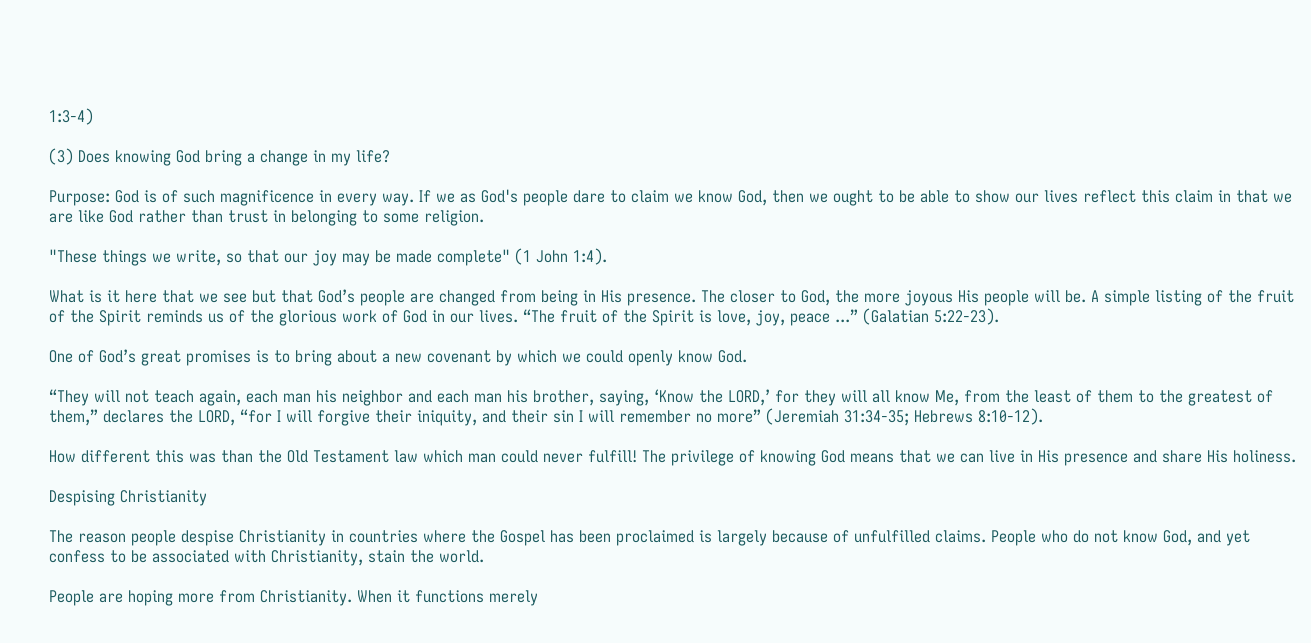1:3-4)

(3) Does knowing God bring a change in my life?

Purpose: God is of such magnificence in every way. If we as God's people dare to claim we know God, then we ought to be able to show our lives reflect this claim in that we are like God rather than trust in belonging to some religion.

"These things we write, so that our joy may be made complete" (1 John 1:4).

What is it here that we see but that God’s people are changed from being in His presence. The closer to God, the more joyous His people will be. A simple listing of the fruit of the Spirit reminds us of the glorious work of God in our lives. “The fruit of the Spirit is love, joy, peace ...” (Galatian 5:22-23).

One of God’s great promises is to bring about a new covenant by which we could openly know God.

“They will not teach again, each man his neighbor and each man his brother, saying, ‘Know the LORD,’ for they will all know Me, from the least of them to the greatest of them,” declares the LORD, “for I will forgive their iniquity, and their sin I will remember no more” (Jeremiah 31:34-35; Hebrews 8:10-12).

How different this was than the Old Testament law which man could never fulfill! The privilege of knowing God means that we can live in His presence and share His holiness.

Despising Christianity

The reason people despise Christianity in countries where the Gospel has been proclaimed is largely because of unfulfilled claims. People who do not know God, and yet confess to be associated with Christianity, stain the world.

People are hoping more from Christianity. When it functions merely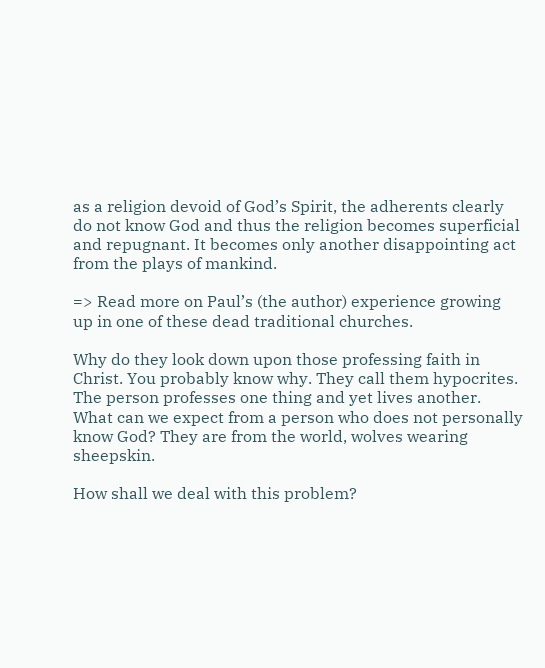as a religion devoid of God’s Spirit, the adherents clearly do not know God and thus the religion becomes superficial and repugnant. It becomes only another disappointing act from the plays of mankind.

=> Read more on Paul’s (the author) experience growing up in one of these dead traditional churches.

Why do they look down upon those professing faith in Christ. You probably know why. They call them hypocrites. The person professes one thing and yet lives another. What can we expect from a person who does not personally know God? They are from the world, wolves wearing sheepskin.

How shall we deal with this problem?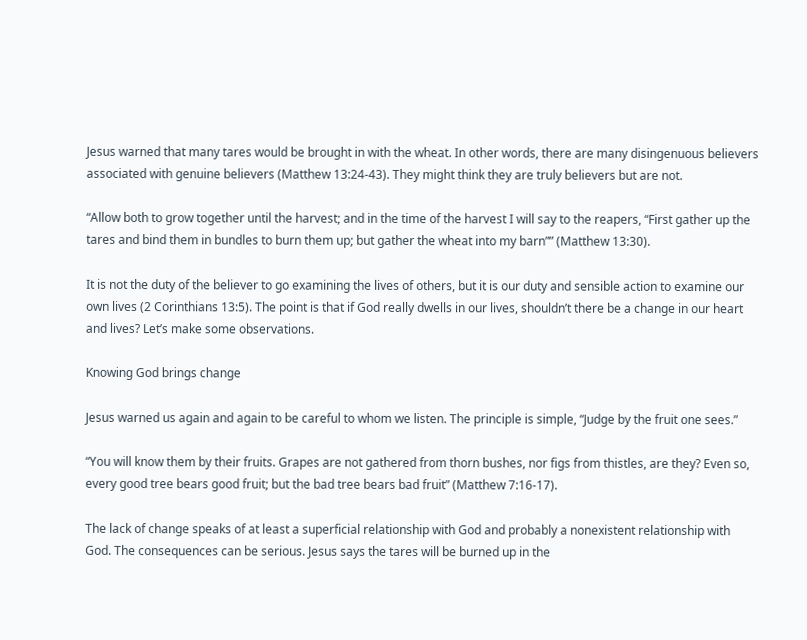Jesus warned that many tares would be brought in with the wheat. In other words, there are many disingenuous believers associated with genuine believers (Matthew 13:24-43). They might think they are truly believers but are not.

“Allow both to grow together until the harvest; and in the time of the harvest I will say to the reapers, “First gather up the tares and bind them in bundles to burn them up; but gather the wheat into my barn”” (Matthew 13:30).

It is not the duty of the believer to go examining the lives of others, but it is our duty and sensible action to examine our own lives (2 Corinthians 13:5). The point is that if God really dwells in our lives, shouldn’t there be a change in our heart and lives? Let’s make some observations.

Knowing God brings change

Jesus warned us again and again to be careful to whom we listen. The principle is simple, “Judge by the fruit one sees.”

“You will know them by their fruits. Grapes are not gathered from thorn bushes, nor figs from thistles, are they? Even so, every good tree bears good fruit; but the bad tree bears bad fruit” (Matthew 7:16-17).

The lack of change speaks of at least a superficial relationship with God and probably a nonexistent relationship with God. The consequences can be serious. Jesus says the tares will be burned up in the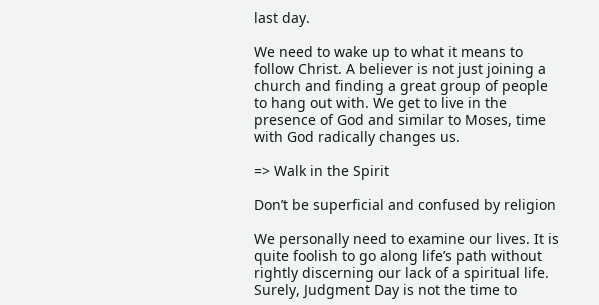last day.

We need to wake up to what it means to follow Christ. A believer is not just joining a church and finding a great group of people to hang out with. We get to live in the presence of God and similar to Moses, time with God radically changes us.

=> Walk in the Spirit

Don’t be superficial and confused by religion

We personally need to examine our lives. It is quite foolish to go along life’s path without rightly discerning our lack of a spiritual life. Surely, Judgment Day is not the time to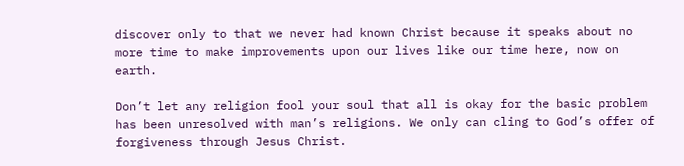discover only to that we never had known Christ because it speaks about no more time to make improvements upon our lives like our time here, now on earth.

Don’t let any religion fool your soul that all is okay for the basic problem has been unresolved with man’s religions. We only can cling to God’s offer of forgiveness through Jesus Christ.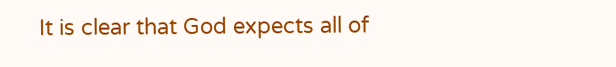It is clear that God expects all of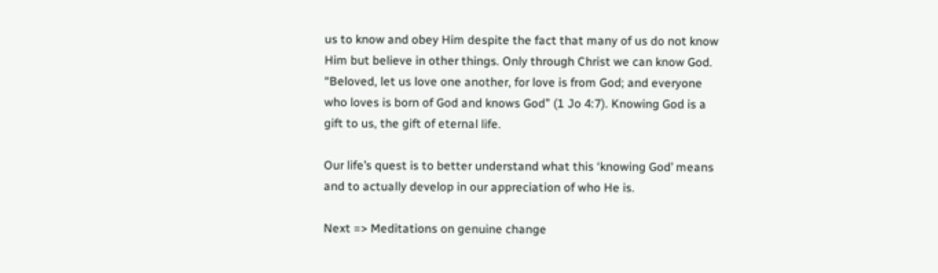us to know and obey Him despite the fact that many of us do not know Him but believe in other things. Only through Christ we can know God. “Beloved, let us love one another, for love is from God; and everyone who loves is born of God and knows God” (1 Jo 4:7). Knowing God is a gift to us, the gift of eternal life.

Our life’s quest is to better understand what this ‘knowing God’ means and to actually develop in our appreciation of who He is.

Next => Meditations on genuine change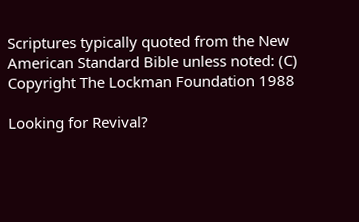Scriptures typically quoted from the New American Standard Bible unless noted: (C) Copyright The Lockman Foundation 1988

Looking for Revival?